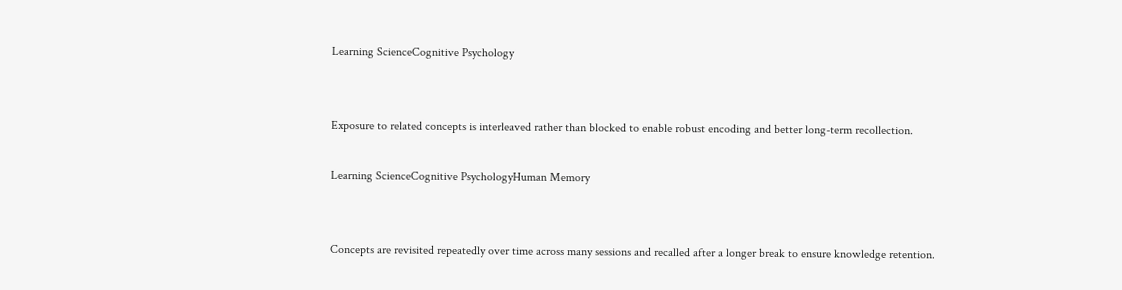Learning ScienceCognitive Psychology


Exposure to related concepts is interleaved rather than blocked to enable robust encoding and better long-term recollection.

Learning ScienceCognitive PsychologyHuman Memory


Concepts are revisited repeatedly over time across many sessions and recalled after a longer break to ensure knowledge retention.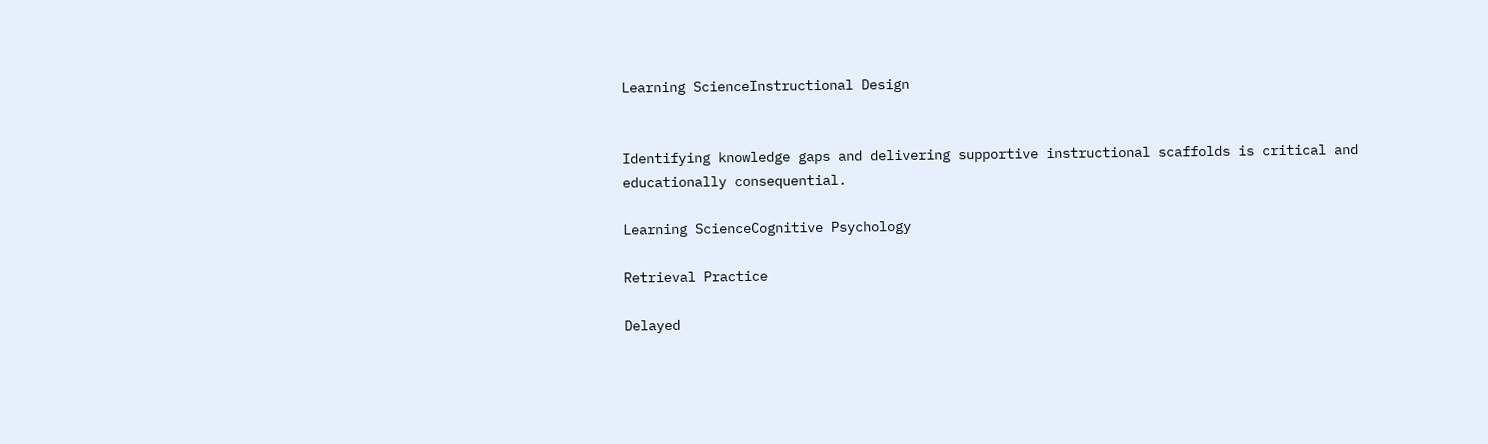Learning ScienceInstructional Design


Identifying knowledge gaps and delivering supportive instructional scaffolds is critical and educationally consequential.

Learning ScienceCognitive Psychology

Retrieval Practice

Delayed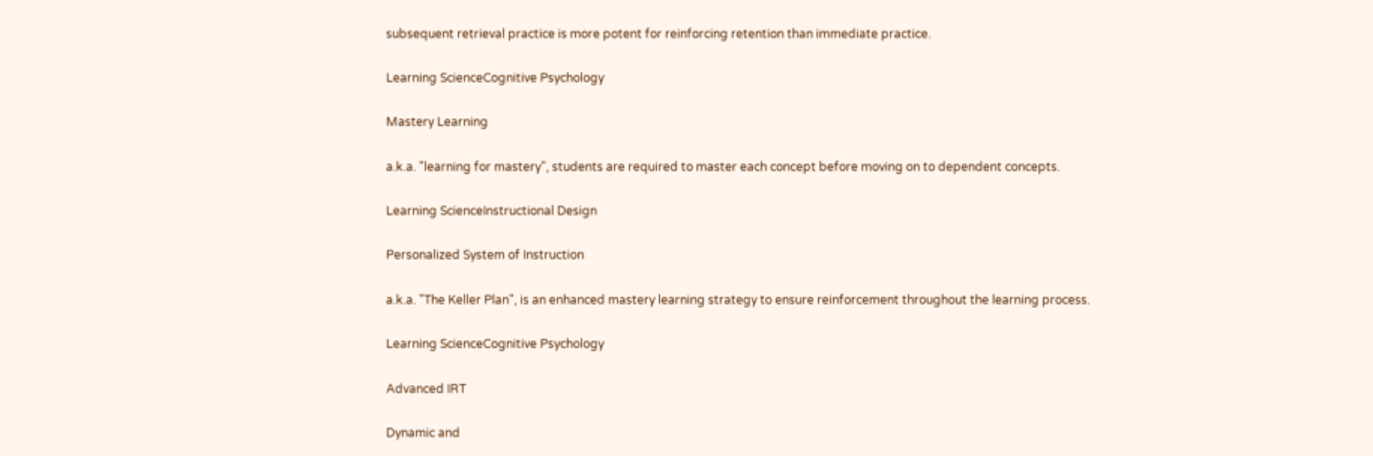subsequent retrieval practice is more potent for reinforcing retention than immediate practice.

Learning ScienceCognitive Psychology

Mastery Learning

a.k.a. "learning for mastery", students are required to master each concept before moving on to dependent concepts.

Learning ScienceInstructional Design

Personalized System of Instruction

a.k.a. "The Keller Plan", is an enhanced mastery learning strategy to ensure reinforcement throughout the learning process.

Learning ScienceCognitive Psychology

Advanced IRT

Dynamic and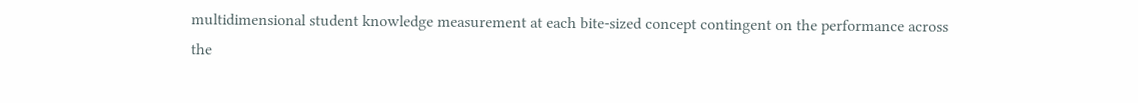multidimensional student knowledge measurement at each bite-sized concept contingent on the performance across the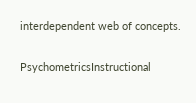interdependent web of concepts.

PsychometricsInstructional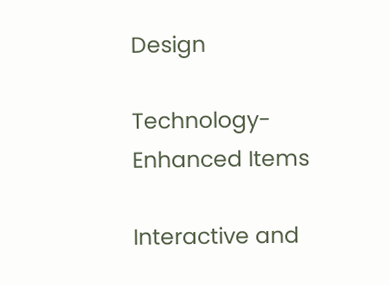Design

Technology-Enhanced Items

Interactive and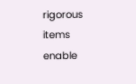rigorous items enable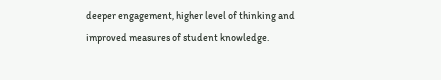deeper engagement, higher level of thinking and improved measures of student knowledge.